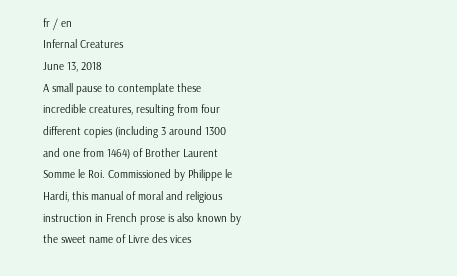fr / en
Infernal Creatures
June 13, 2018
A small pause to contemplate these incredible creatures, resulting from four different copies (including 3 around 1300 and one from 1464) of Brother Laurent Somme le Roi. Commissioned by Philippe le Hardi, this manual of moral and religious instruction in French prose is also known by the sweet name of Livre des vices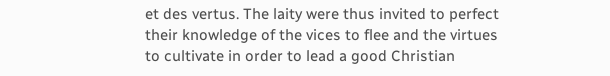et des vertus. The laity were thus invited to perfect their knowledge of the vices to flee and the virtues to cultivate in order to lead a good Christian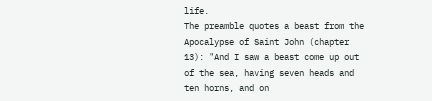life.
The preamble quotes a beast from the Apocalypse of Saint John (chapter 13): "And I saw a beast come up out of the sea, having seven heads and ten horns, and on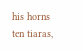his horns ten tiaras,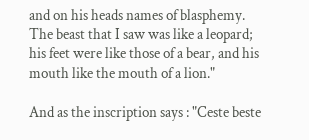and on his heads names of blasphemy. The beast that I saw was like a leopard; his feet were like those of a bear, and his mouth like the mouth of a lion."

And as the inscription says : "Ceste beste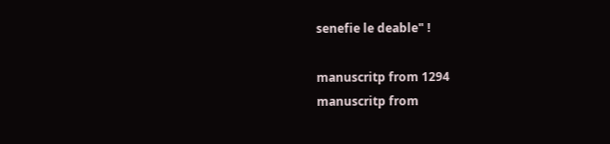senefie le deable" !

manuscritp from 1294
manuscritp from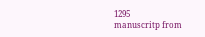1295
manuscritp from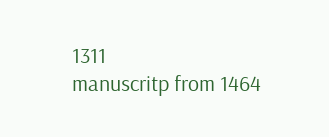1311
manuscritp from 1464